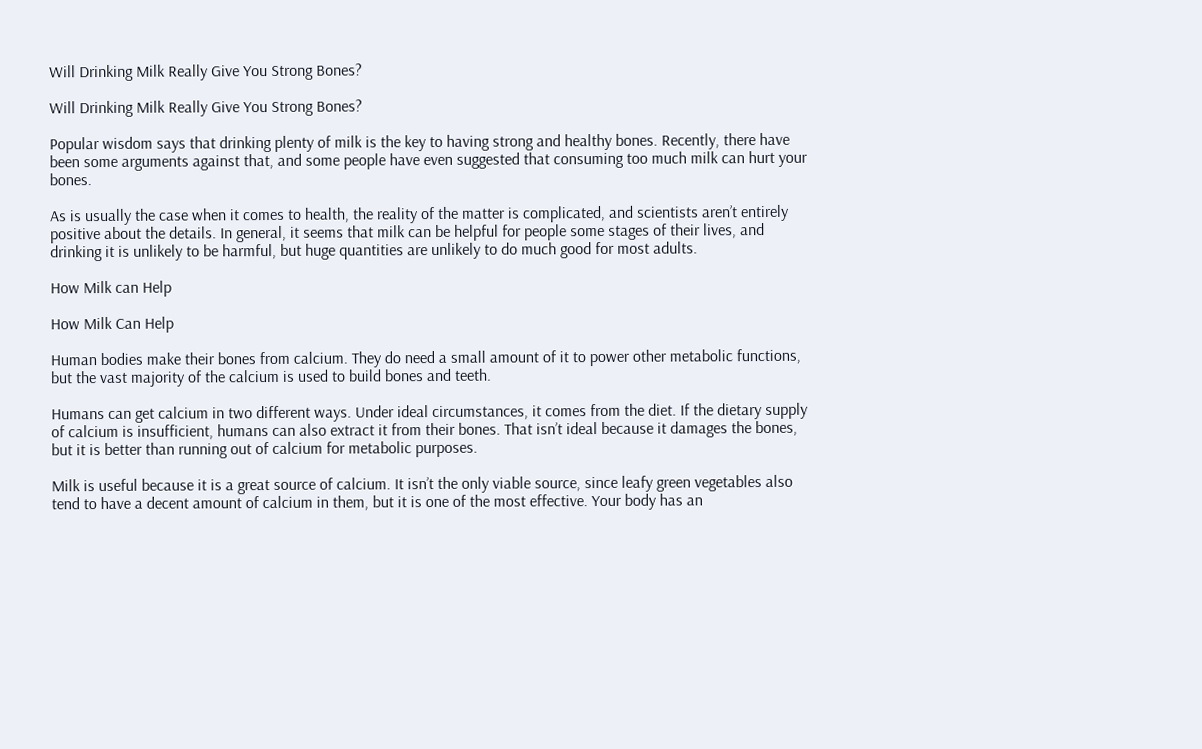Will Drinking Milk Really Give You Strong Bones?

Will Drinking Milk Really Give You Strong Bones?

Popular wisdom says that drinking plenty of milk is the key to having strong and healthy bones. Recently, there have been some arguments against that, and some people have even suggested that consuming too much milk can hurt your bones.

As is usually the case when it comes to health, the reality of the matter is complicated, and scientists aren’t entirely positive about the details. In general, it seems that milk can be helpful for people some stages of their lives, and drinking it is unlikely to be harmful, but huge quantities are unlikely to do much good for most adults.

How Milk can Help

How Milk Can Help

Human bodies make their bones from calcium. They do need a small amount of it to power other metabolic functions, but the vast majority of the calcium is used to build bones and teeth.

Humans can get calcium in two different ways. Under ideal circumstances, it comes from the diet. If the dietary supply of calcium is insufficient, humans can also extract it from their bones. That isn’t ideal because it damages the bones, but it is better than running out of calcium for metabolic purposes.

Milk is useful because it is a great source of calcium. It isn’t the only viable source, since leafy green vegetables also tend to have a decent amount of calcium in them, but it is one of the most effective. Your body has an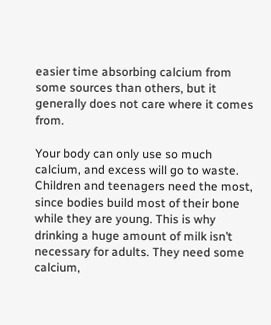easier time absorbing calcium from some sources than others, but it generally does not care where it comes from.

Your body can only use so much calcium, and excess will go to waste. Children and teenagers need the most, since bodies build most of their bone while they are young. This is why drinking a huge amount of milk isn’t necessary for adults. They need some calcium,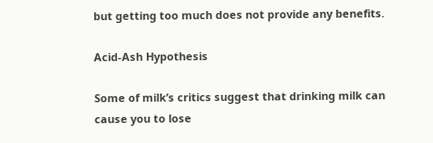but getting too much does not provide any benefits.

Acid-Ash Hypothesis

Some of milk’s critics suggest that drinking milk can cause you to lose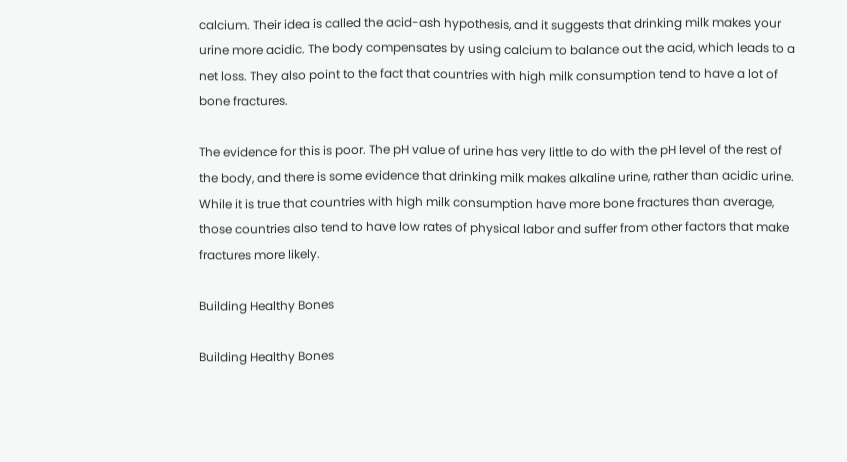calcium. Their idea is called the acid-ash hypothesis, and it suggests that drinking milk makes your urine more acidic. The body compensates by using calcium to balance out the acid, which leads to a net loss. They also point to the fact that countries with high milk consumption tend to have a lot of bone fractures.

The evidence for this is poor. The pH value of urine has very little to do with the pH level of the rest of the body, and there is some evidence that drinking milk makes alkaline urine, rather than acidic urine. While it is true that countries with high milk consumption have more bone fractures than average, those countries also tend to have low rates of physical labor and suffer from other factors that make fractures more likely.

Building Healthy Bones

Building Healthy Bones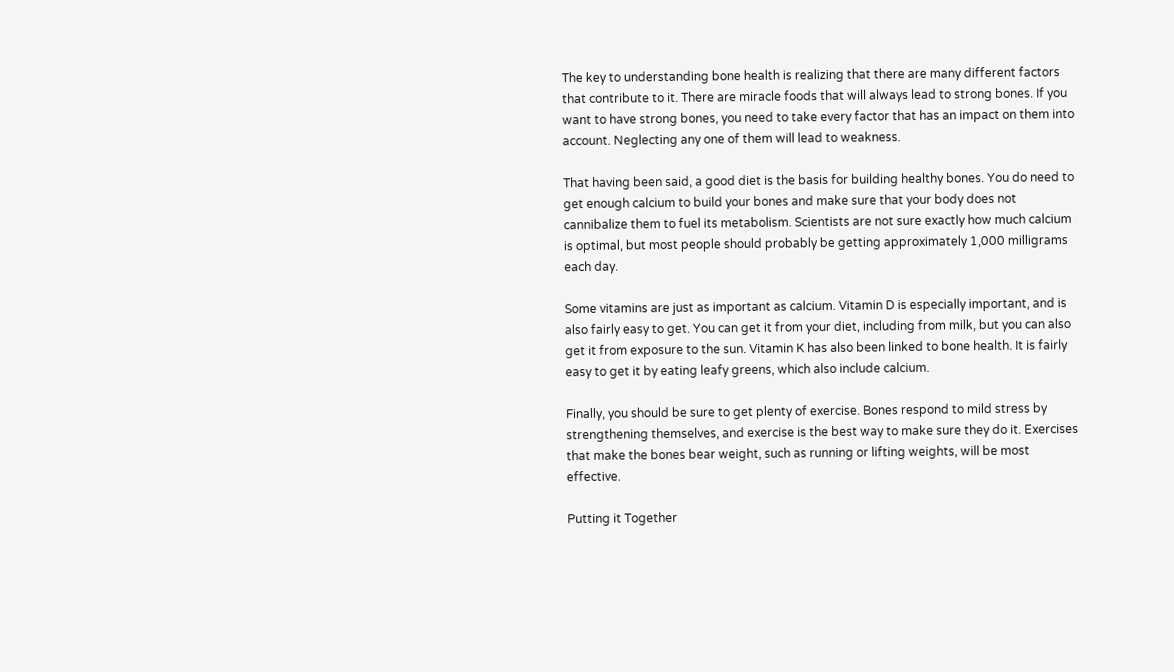The key to understanding bone health is realizing that there are many different factors that contribute to it. There are miracle foods that will always lead to strong bones. If you want to have strong bones, you need to take every factor that has an impact on them into account. Neglecting any one of them will lead to weakness.

That having been said, a good diet is the basis for building healthy bones. You do need to get enough calcium to build your bones and make sure that your body does not cannibalize them to fuel its metabolism. Scientists are not sure exactly how much calcium is optimal, but most people should probably be getting approximately 1,000 milligrams each day.

Some vitamins are just as important as calcium. Vitamin D is especially important, and is also fairly easy to get. You can get it from your diet, including from milk, but you can also get it from exposure to the sun. Vitamin K has also been linked to bone health. It is fairly easy to get it by eating leafy greens, which also include calcium.

Finally, you should be sure to get plenty of exercise. Bones respond to mild stress by strengthening themselves, and exercise is the best way to make sure they do it. Exercises that make the bones bear weight, such as running or lifting weights, will be most effective.

Putting it Together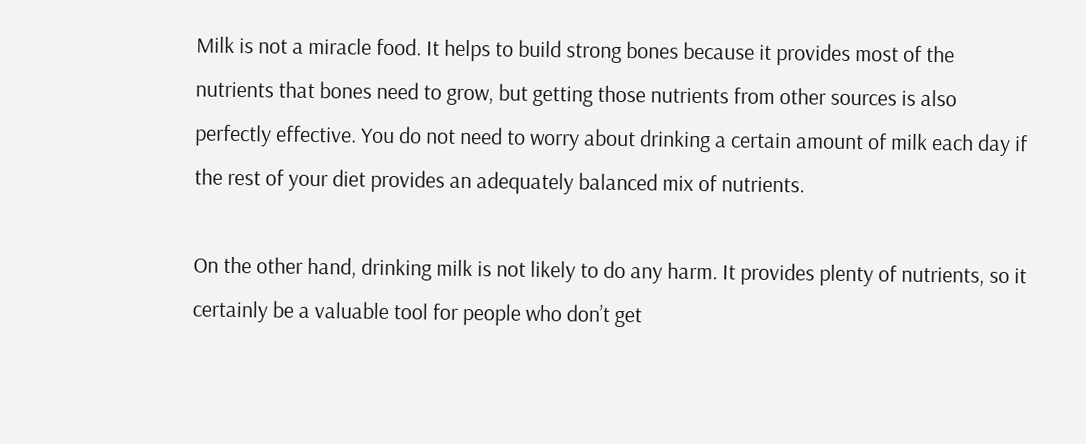Milk is not a miracle food. It helps to build strong bones because it provides most of the nutrients that bones need to grow, but getting those nutrients from other sources is also perfectly effective. You do not need to worry about drinking a certain amount of milk each day if the rest of your diet provides an adequately balanced mix of nutrients.

On the other hand, drinking milk is not likely to do any harm. It provides plenty of nutrients, so it certainly be a valuable tool for people who don’t get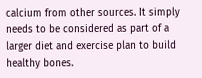calcium from other sources. It simply needs to be considered as part of a larger diet and exercise plan to build healthy bones.